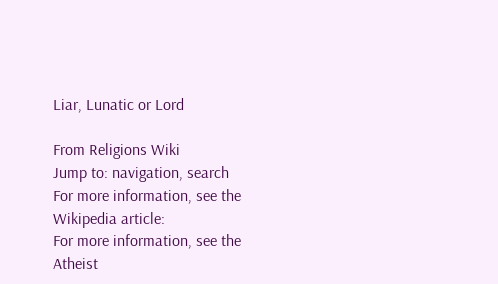Liar, Lunatic or Lord

From Religions Wiki
Jump to: navigation, search
For more information, see the Wikipedia article:
For more information, see the Atheist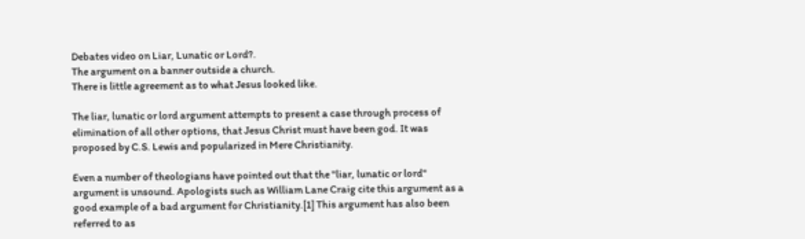Debates video on Liar, Lunatic or Lord?.
The argument on a banner outside a church.
There is little agreement as to what Jesus looked like.

The liar, lunatic or lord argument attempts to present a case through process of elimination of all other options, that Jesus Christ must have been god. It was proposed by C.S. Lewis and popularized in Mere Christianity.

Even a number of theologians have pointed out that the "liar, lunatic or lord" argument is unsound. Apologists such as William Lane Craig cite this argument as a good example of a bad argument for Christianity.[1] This argument has also been referred to as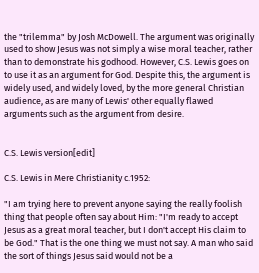the "trilemma" by Josh McDowell. The argument was originally used to show Jesus was not simply a wise moral teacher, rather than to demonstrate his godhood. However, C.S. Lewis goes on to use it as an argument for God. Despite this, the argument is widely used, and widely loved, by the more general Christian audience, as are many of Lewis' other equally flawed arguments such as the argument from desire.


C.S. Lewis version[edit]

C.S. Lewis in Mere Christianity c.1952:

"I am trying here to prevent anyone saying the really foolish thing that people often say about Him: "I'm ready to accept Jesus as a great moral teacher, but I don't accept His claim to be God." That is the one thing we must not say. A man who said the sort of things Jesus said would not be a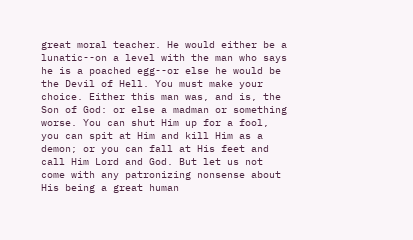great moral teacher. He would either be a lunatic--on a level with the man who says he is a poached egg--or else he would be the Devil of Hell. You must make your choice. Either this man was, and is, the Son of God: or else a madman or something worse. You can shut Him up for a fool, you can spit at Him and kill Him as a demon; or you can fall at His feet and call Him Lord and God. But let us not come with any patronizing nonsense about His being a great human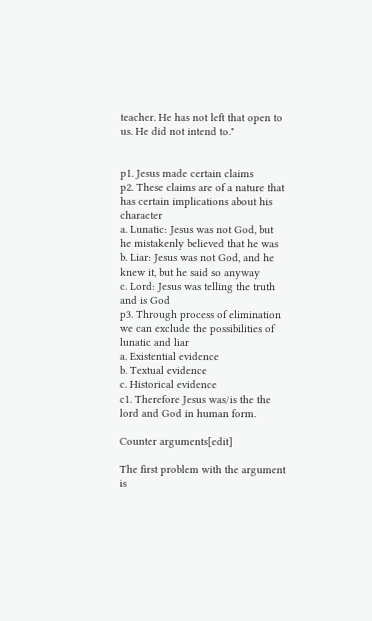teacher. He has not left that open to us. He did not intend to."


p1. Jesus made certain claims
p2. These claims are of a nature that has certain implications about his character
a. Lunatic: Jesus was not God, but he mistakenly believed that he was
b. Liar: Jesus was not God, and he knew it, but he said so anyway
c. Lord: Jesus was telling the truth and is God
p3. Through process of elimination we can exclude the possibilities of lunatic and liar
a. Existential evidence
b. Textual evidence
c. Historical evidence
c1. Therefore Jesus was/is the the lord and God in human form.

Counter arguments[edit]

The first problem with the argument is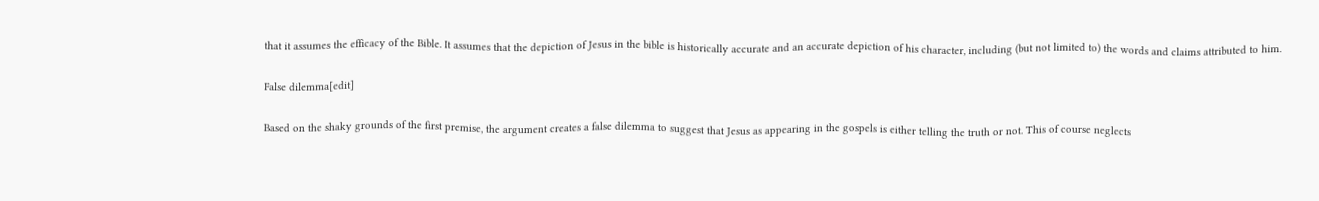that it assumes the efficacy of the Bible. It assumes that the depiction of Jesus in the bible is historically accurate and an accurate depiction of his character, including (but not limited to) the words and claims attributed to him.

False dilemma[edit]

Based on the shaky grounds of the first premise, the argument creates a false dilemma to suggest that Jesus as appearing in the gospels is either telling the truth or not. This of course neglects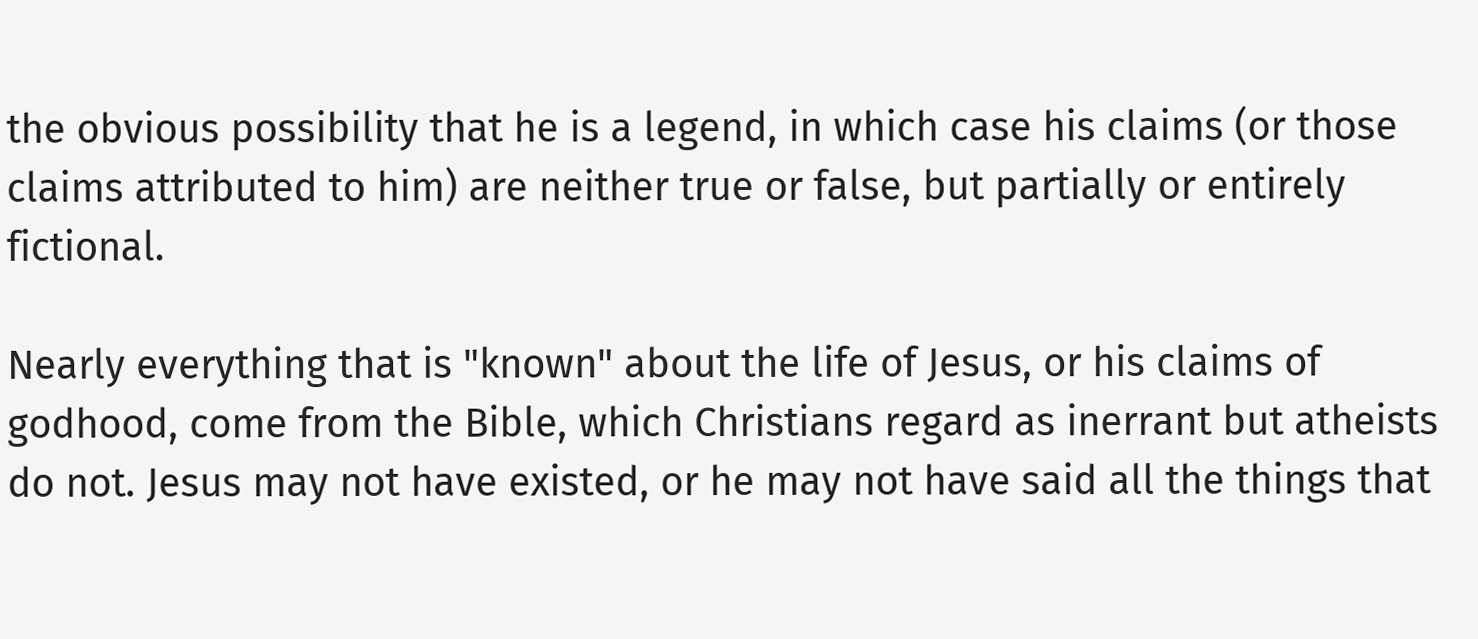the obvious possibility that he is a legend, in which case his claims (or those claims attributed to him) are neither true or false, but partially or entirely fictional.

Nearly everything that is "known" about the life of Jesus, or his claims of godhood, come from the Bible, which Christians regard as inerrant but atheists do not. Jesus may not have existed, or he may not have said all the things that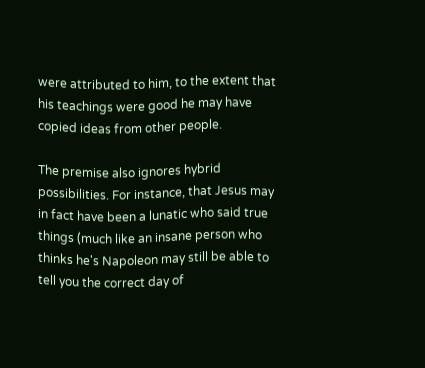were attributed to him, to the extent that his teachings were good he may have copied ideas from other people.

The premise also ignores hybrid possibilities. For instance, that Jesus may in fact have been a lunatic who said true things (much like an insane person who thinks he's Napoleon may still be able to tell you the correct day of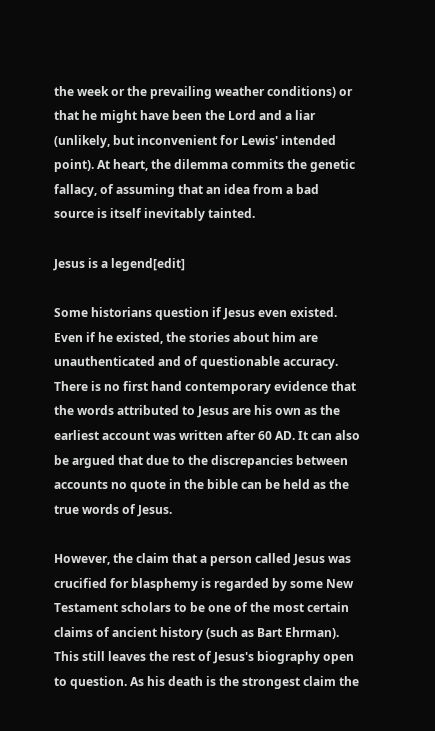the week or the prevailing weather conditions) or that he might have been the Lord and a liar (unlikely, but inconvenient for Lewis' intended point). At heart, the dilemma commits the genetic fallacy, of assuming that an idea from a bad source is itself inevitably tainted.

Jesus is a legend[edit]

Some historians question if Jesus even existed. Even if he existed, the stories about him are unauthenticated and of questionable accuracy. There is no first hand contemporary evidence that the words attributed to Jesus are his own as the earliest account was written after 60 AD. It can also be argued that due to the discrepancies between accounts no quote in the bible can be held as the true words of Jesus.

However, the claim that a person called Jesus was crucified for blasphemy is regarded by some New Testament scholars to be one of the most certain claims of ancient history (such as Bart Ehrman). This still leaves the rest of Jesus's biography open to question. As his death is the strongest claim the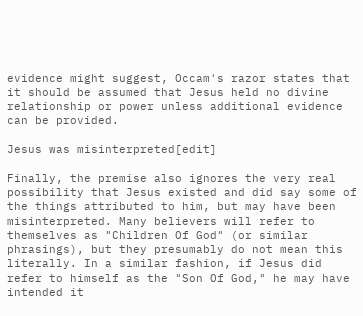evidence might suggest, Occam's razor states that it should be assumed that Jesus held no divine relationship or power unless additional evidence can be provided.

Jesus was misinterpreted[edit]

Finally, the premise also ignores the very real possibility that Jesus existed and did say some of the things attributed to him, but may have been misinterpreted. Many believers will refer to themselves as "Children Of God" (or similar phrasings), but they presumably do not mean this literally. In a similar fashion, if Jesus did refer to himself as the "Son Of God," he may have intended it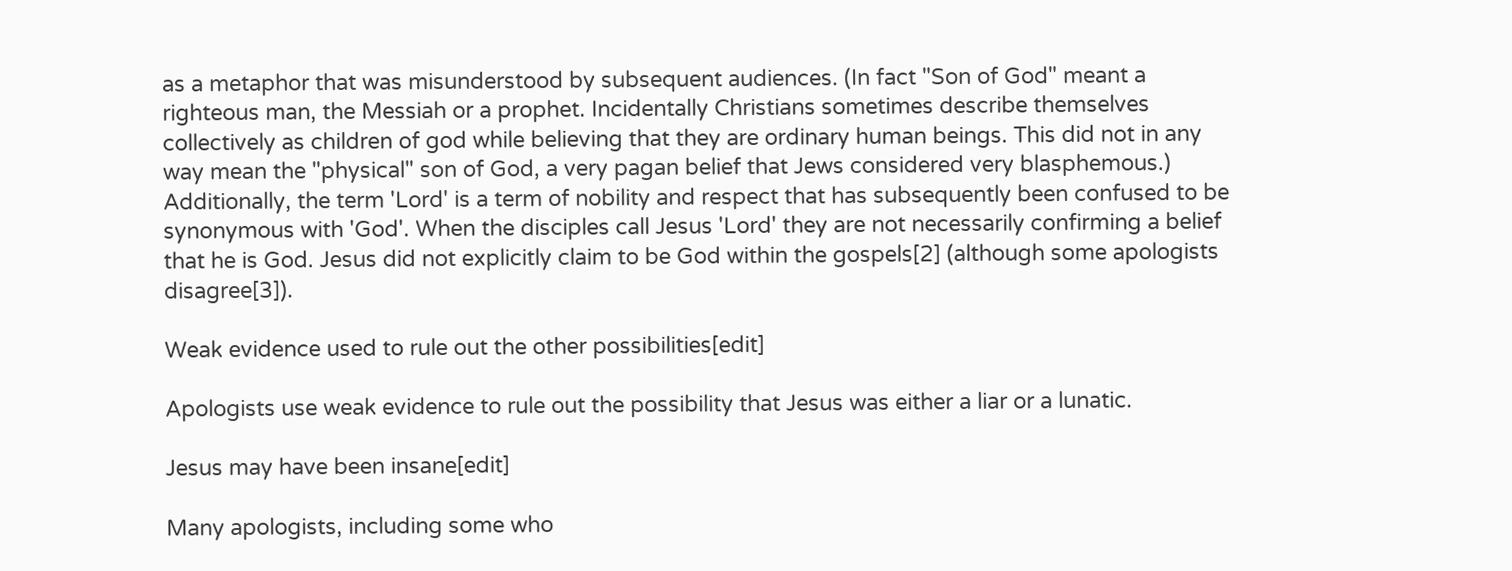as a metaphor that was misunderstood by subsequent audiences. (In fact "Son of God" meant a righteous man, the Messiah or a prophet. Incidentally Christians sometimes describe themselves collectively as children of god while believing that they are ordinary human beings. This did not in any way mean the "physical" son of God, a very pagan belief that Jews considered very blasphemous.) Additionally, the term 'Lord' is a term of nobility and respect that has subsequently been confused to be synonymous with 'God'. When the disciples call Jesus 'Lord' they are not necessarily confirming a belief that he is God. Jesus did not explicitly claim to be God within the gospels[2] (although some apologists disagree[3]).

Weak evidence used to rule out the other possibilities[edit]

Apologists use weak evidence to rule out the possibility that Jesus was either a liar or a lunatic.

Jesus may have been insane[edit]

Many apologists, including some who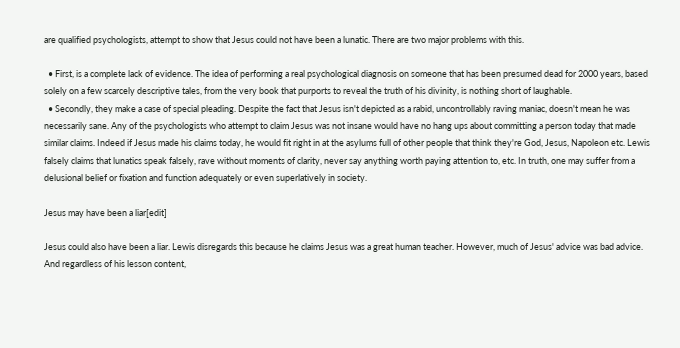are qualified psychologists, attempt to show that Jesus could not have been a lunatic. There are two major problems with this.

  • First, is a complete lack of evidence. The idea of performing a real psychological diagnosis on someone that has been presumed dead for 2000 years, based solely on a few scarcely descriptive tales, from the very book that purports to reveal the truth of his divinity, is nothing short of laughable.
  • Secondly, they make a case of special pleading. Despite the fact that Jesus isn't depicted as a rabid, uncontrollably raving maniac, doesn't mean he was necessarily sane. Any of the psychologists who attempt to claim Jesus was not insane would have no hang ups about committing a person today that made similar claims. Indeed if Jesus made his claims today, he would fit right in at the asylums full of other people that think they're God, Jesus, Napoleon etc. Lewis falsely claims that lunatics speak falsely, rave without moments of clarity, never say anything worth paying attention to, etc. In truth, one may suffer from a delusional belief or fixation and function adequately or even superlatively in society.

Jesus may have been a liar[edit]

Jesus could also have been a liar. Lewis disregards this because he claims Jesus was a great human teacher. However, much of Jesus' advice was bad advice. And regardless of his lesson content,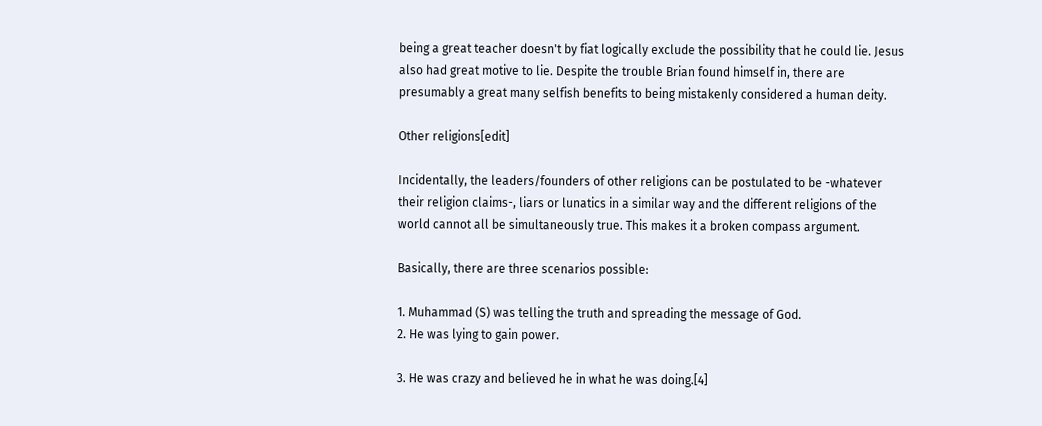being a great teacher doesn't by fiat logically exclude the possibility that he could lie. Jesus also had great motive to lie. Despite the trouble Brian found himself in, there are presumably a great many selfish benefits to being mistakenly considered a human deity.

Other religions[edit]

Incidentally, the leaders/founders of other religions can be postulated to be -whatever their religion claims-, liars or lunatics in a similar way and the different religions of the world cannot all be simultaneously true. This makes it a broken compass argument.

Basically, there are three scenarios possible:

1. Muhammad (S) was telling the truth and spreading the message of God.
2. He was lying to gain power.

3. He was crazy and believed he in what he was doing.[4]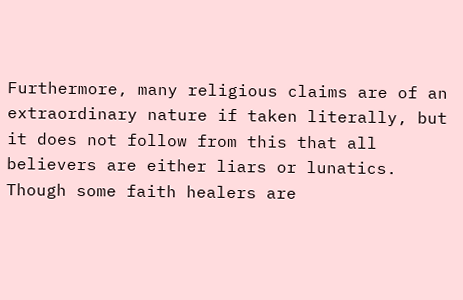Furthermore, many religious claims are of an extraordinary nature if taken literally, but it does not follow from this that all believers are either liars or lunatics. Though some faith healers are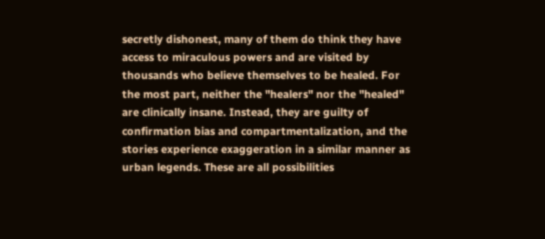secretly dishonest, many of them do think they have access to miraculous powers and are visited by thousands who believe themselves to be healed. For the most part, neither the "healers" nor the "healed" are clinically insane. Instead, they are guilty of confirmation bias and compartmentalization, and the stories experience exaggeration in a similar manner as urban legends. These are all possibilities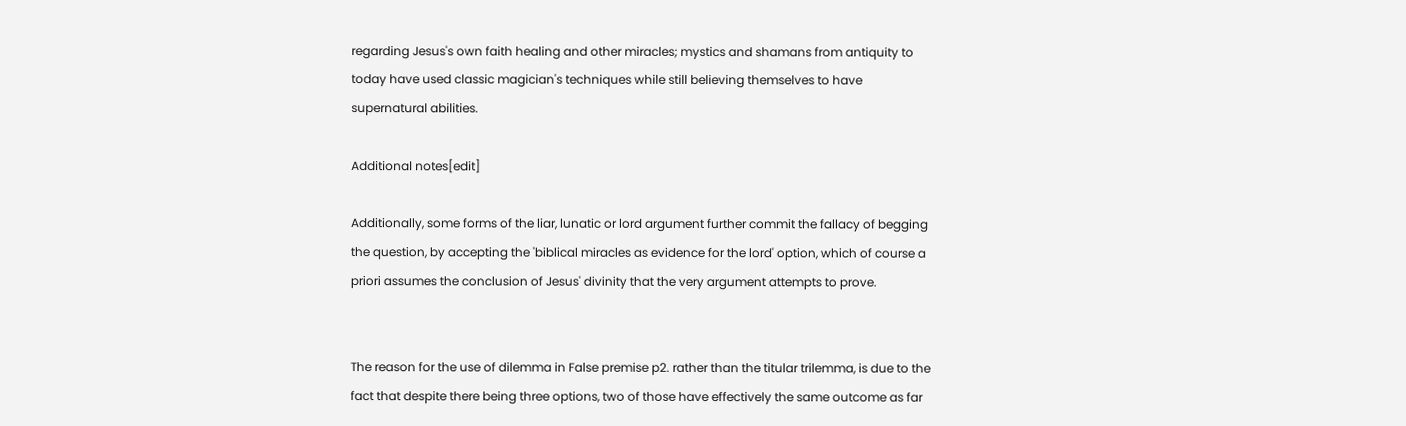regarding Jesus's own faith healing and other miracles; mystics and shamans from antiquity to today have used classic magician's techniques while still believing themselves to have supernatural abilities.

Additional notes[edit]

Additionally, some forms of the liar, lunatic or lord argument further commit the fallacy of begging the question, by accepting the 'biblical miracles as evidence for the lord' option, which of course a priori assumes the conclusion of Jesus' divinity that the very argument attempts to prove.


The reason for the use of dilemma in False premise p2. rather than the titular trilemma, is due to the fact that despite there being three options, two of those have effectively the same outcome as far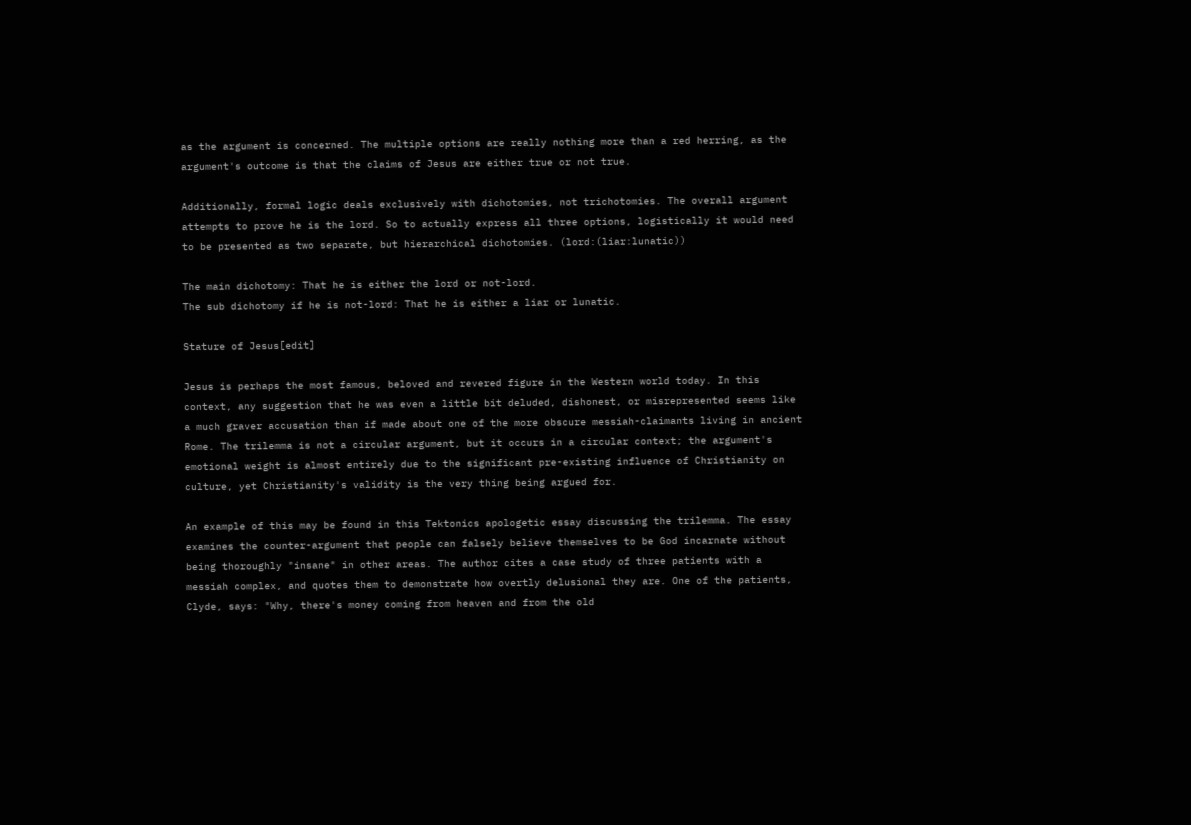as the argument is concerned. The multiple options are really nothing more than a red herring, as the argument's outcome is that the claims of Jesus are either true or not true.

Additionally, formal logic deals exclusively with dichotomies, not trichotomies. The overall argument attempts to prove he is the lord. So to actually express all three options, logistically it would need to be presented as two separate, but hierarchical dichotomies. (lord:(liar:lunatic))

The main dichotomy: That he is either the lord or not-lord.
The sub dichotomy if he is not-lord: That he is either a liar or lunatic.

Stature of Jesus[edit]

Jesus is perhaps the most famous, beloved and revered figure in the Western world today. In this context, any suggestion that he was even a little bit deluded, dishonest, or misrepresented seems like a much graver accusation than if made about one of the more obscure messiah-claimants living in ancient Rome. The trilemma is not a circular argument, but it occurs in a circular context; the argument's emotional weight is almost entirely due to the significant pre-existing influence of Christianity on culture, yet Christianity's validity is the very thing being argued for.

An example of this may be found in this Tektonics apologetic essay discussing the trilemma. The essay examines the counter-argument that people can falsely believe themselves to be God incarnate without being thoroughly "insane" in other areas. The author cites a case study of three patients with a messiah complex, and quotes them to demonstrate how overtly delusional they are. One of the patients, Clyde, says: "Why, there's money coming from heaven and from the old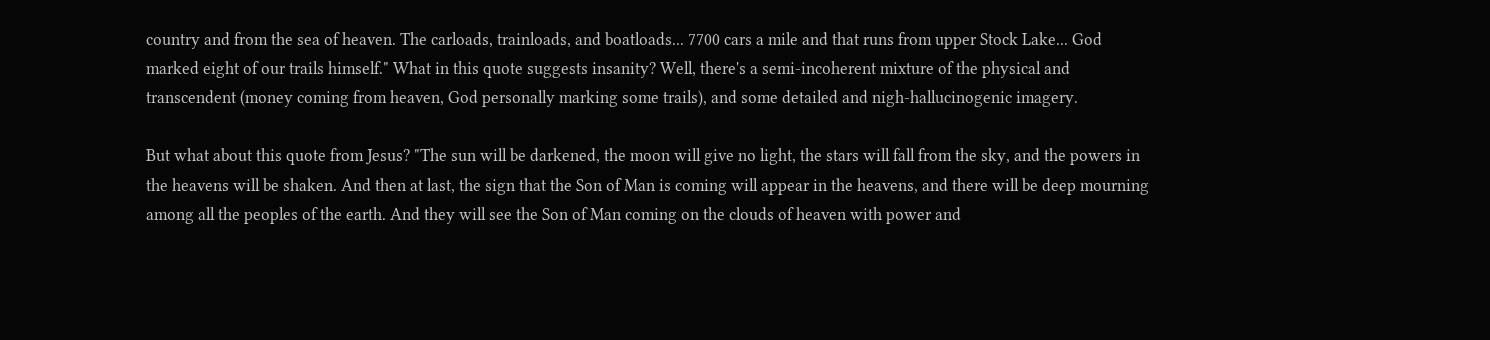country and from the sea of heaven. The carloads, trainloads, and boatloads... 7700 cars a mile and that runs from upper Stock Lake... God marked eight of our trails himself." What in this quote suggests insanity? Well, there's a semi-incoherent mixture of the physical and transcendent (money coming from heaven, God personally marking some trails), and some detailed and nigh-hallucinogenic imagery.

But what about this quote from Jesus? "The sun will be darkened, the moon will give no light, the stars will fall from the sky, and the powers in the heavens will be shaken. And then at last, the sign that the Son of Man is coming will appear in the heavens, and there will be deep mourning among all the peoples of the earth. And they will see the Son of Man coming on the clouds of heaven with power and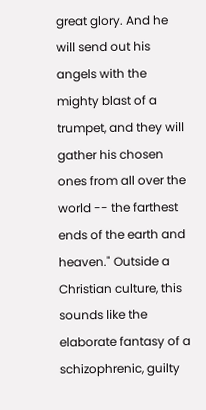great glory. And he will send out his angels with the mighty blast of a trumpet, and they will gather his chosen ones from all over the world -- the farthest ends of the earth and heaven." Outside a Christian culture, this sounds like the elaborate fantasy of a schizophrenic, guilty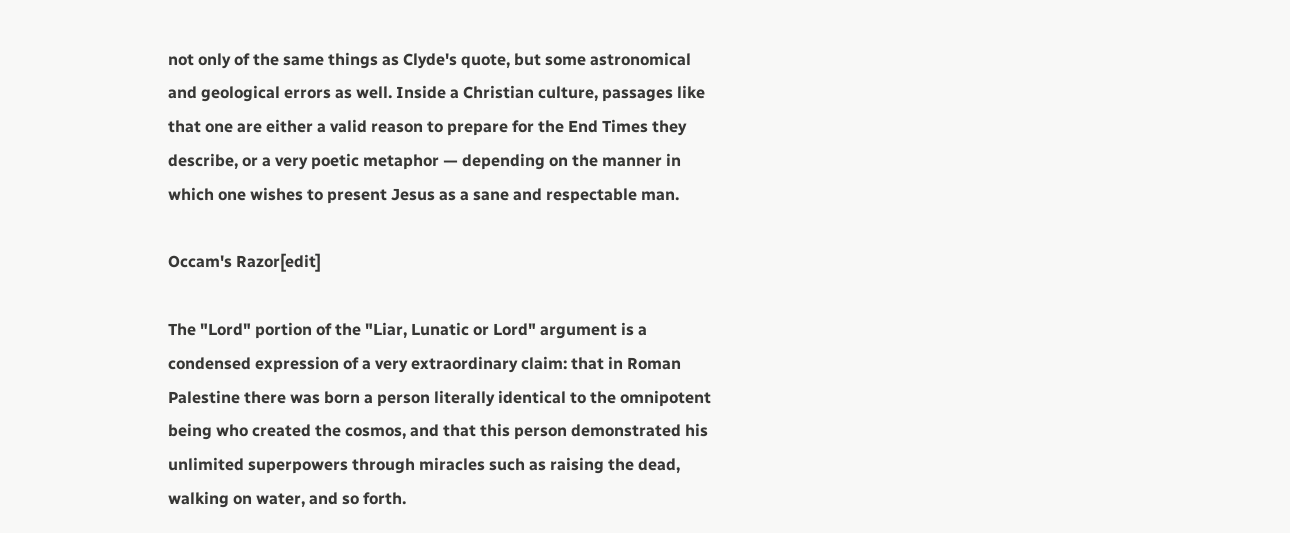not only of the same things as Clyde's quote, but some astronomical and geological errors as well. Inside a Christian culture, passages like that one are either a valid reason to prepare for the End Times they describe, or a very poetic metaphor — depending on the manner in which one wishes to present Jesus as a sane and respectable man.

Occam's Razor[edit]

The "Lord" portion of the "Liar, Lunatic or Lord" argument is a condensed expression of a very extraordinary claim: that in Roman Palestine there was born a person literally identical to the omnipotent being who created the cosmos, and that this person demonstrated his unlimited superpowers through miracles such as raising the dead, walking on water, and so forth.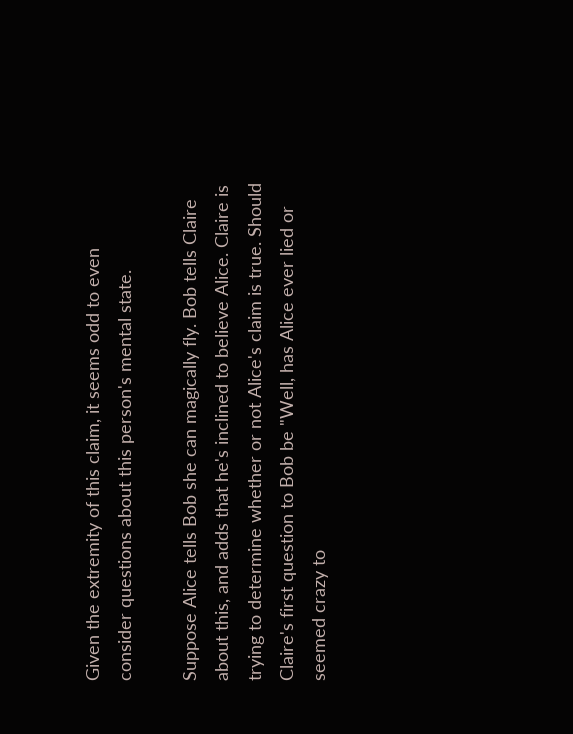Given the extremity of this claim, it seems odd to even consider questions about this person's mental state.

Suppose Alice tells Bob she can magically fly. Bob tells Claire about this, and adds that he's inclined to believe Alice. Claire is trying to determine whether or not Alice's claim is true. Should Claire's first question to Bob be "Well, has Alice ever lied or seemed crazy to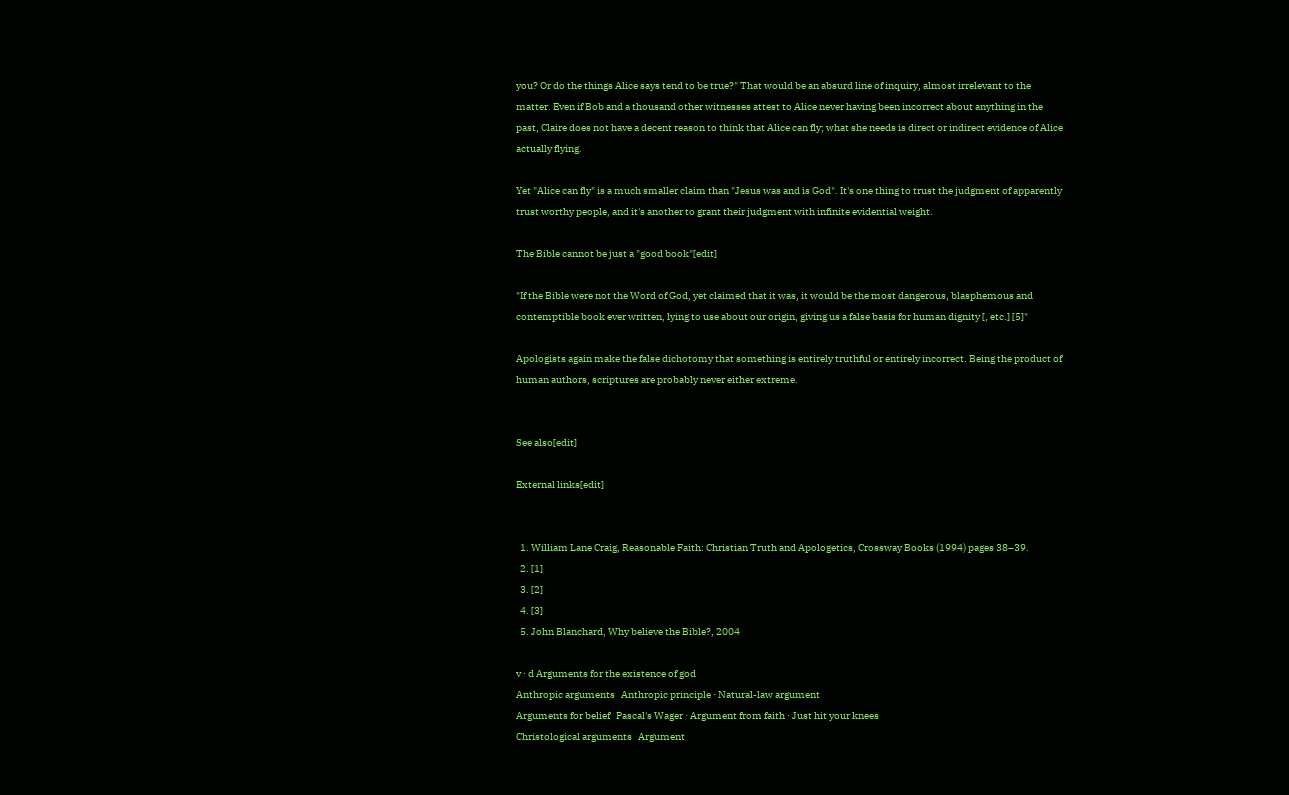you? Or do the things Alice says tend to be true?" That would be an absurd line of inquiry, almost irrelevant to the matter. Even if Bob and a thousand other witnesses attest to Alice never having been incorrect about anything in the past, Claire does not have a decent reason to think that Alice can fly; what she needs is direct or indirect evidence of Alice actually flying.

Yet "Alice can fly" is a much smaller claim than "Jesus was and is God". It's one thing to trust the judgment of apparently trust worthy people, and it's another to grant their judgment with infinite evidential weight.

The Bible cannot be just a "good book"[edit]

"If the Bible were not the Word of God, yet claimed that it was, it would be the most dangerous, blasphemous and contemptible book ever written, lying to use about our origin, giving us a false basis for human dignity [, etc.] [5]"

Apologists again make the false dichotomy that something is entirely truthful or entirely incorrect. Being the product of human authors, scriptures are probably never either extreme.


See also[edit]

External links[edit]


  1. William Lane Craig, Reasonable Faith: Christian Truth and Apologetics, Crossway Books (1994) pages 38–39.
  2. [1]
  3. [2]
  4. [3]
  5. John Blanchard, Why believe the Bible?, 2004

v · d Arguments for the existence of god
Anthropic arguments   Anthropic principle · Natural-law argument
Arguments for belief   Pascal's Wager · Argument from faith · Just hit your knees
Christological arguments   Argument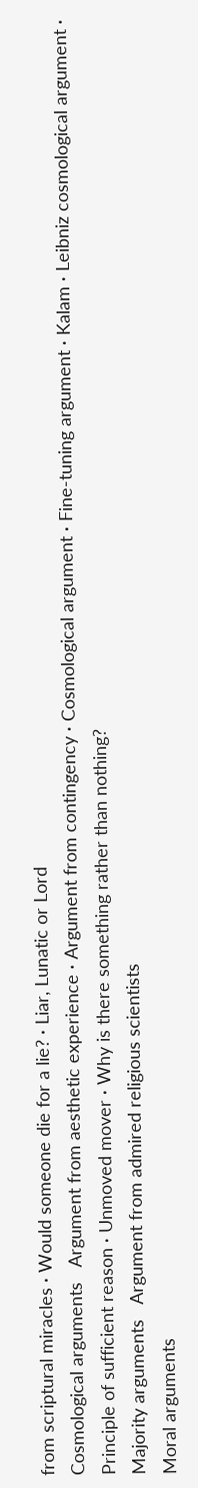from scriptural miracles · Would someone die for a lie? · Liar, Lunatic or Lord
Cosmological arguments   Argument from aesthetic experience · Argument from contingency · Cosmological argument · Fine-tuning argument · Kalam · Leibniz cosmological argument · Principle of sufficient reason · Unmoved mover · Why is there something rather than nothing?
Majority arguments   Argument from admired religious scientists
Moral arguments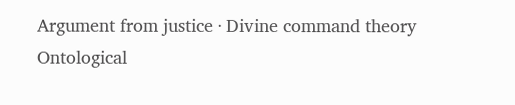Argument from justice · Divine command theory
Ontological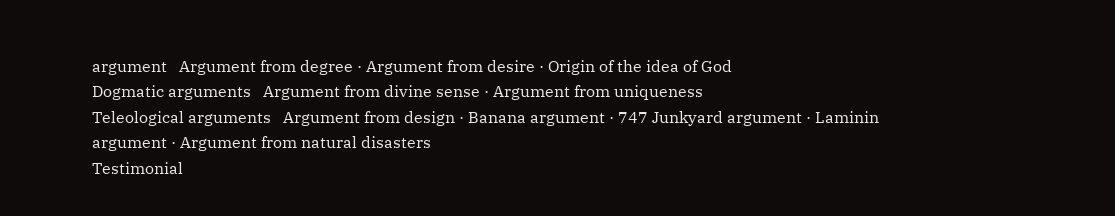argument   Argument from degree · Argument from desire · Origin of the idea of God
Dogmatic arguments   Argument from divine sense · Argument from uniqueness
Teleological arguments   Argument from design · Banana argument · 747 Junkyard argument · Laminin argument · Argument from natural disasters
Testimonial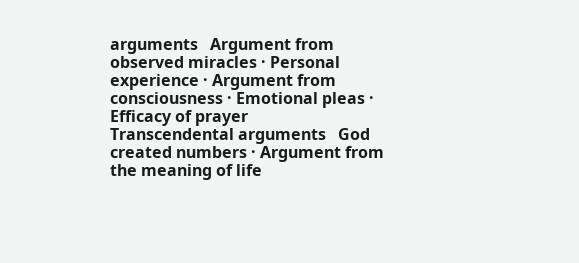arguments   Argument from observed miracles · Personal experience · Argument from consciousness · Emotional pleas · Efficacy of prayer
Transcendental arguments   God created numbers · Argument from the meaning of life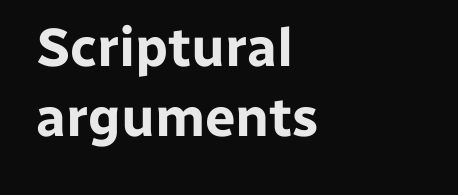Scriptural arguments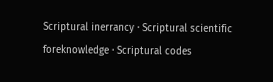Scriptural inerrancy · Scriptural scientific foreknowledge · Scriptural codes